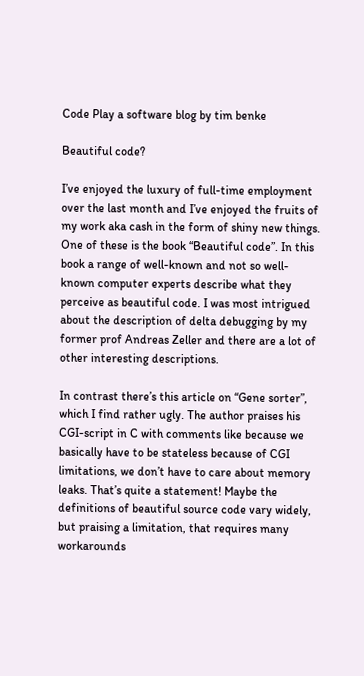Code Play a software blog by tim benke

Beautiful code?

I’ve enjoyed the luxury of full-time employment over the last month and I’ve enjoyed the fruits of my work aka cash in the form of shiny new things. One of these is the book “Beautiful code”. In this book a range of well-known and not so well-known computer experts describe what they perceive as beautiful code. I was most intrigued about the description of delta debugging by my former prof Andreas Zeller and there are a lot of other interesting descriptions.

In contrast there’s this article on “Gene sorter”, which I find rather ugly. The author praises his CGI-script in C with comments like because we basically have to be stateless because of CGI limitations, we don’t have to care about memory leaks. That’s quite a statement! Maybe the definitions of beautiful source code vary widely, but praising a limitation, that requires many workarounds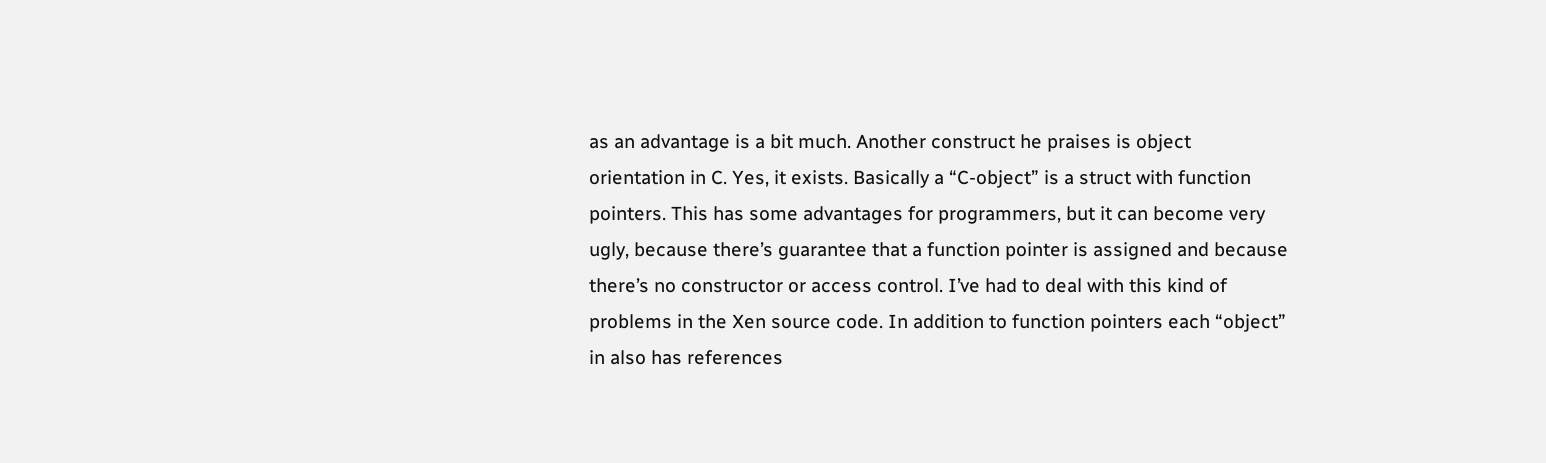as an advantage is a bit much. Another construct he praises is object orientation in C. Yes, it exists. Basically a “C-object” is a struct with function pointers. This has some advantages for programmers, but it can become very ugly, because there’s guarantee that a function pointer is assigned and because there’s no constructor or access control. I’ve had to deal with this kind of problems in the Xen source code. In addition to function pointers each “object” in also has references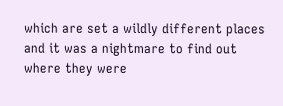which are set a wildly different places and it was a nightmare to find out where they were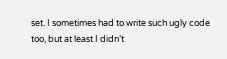set. I sometimes had to write such ugly code too, but at least I didn’t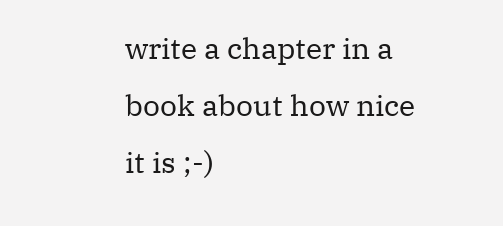write a chapter in a book about how nice it is ;-)